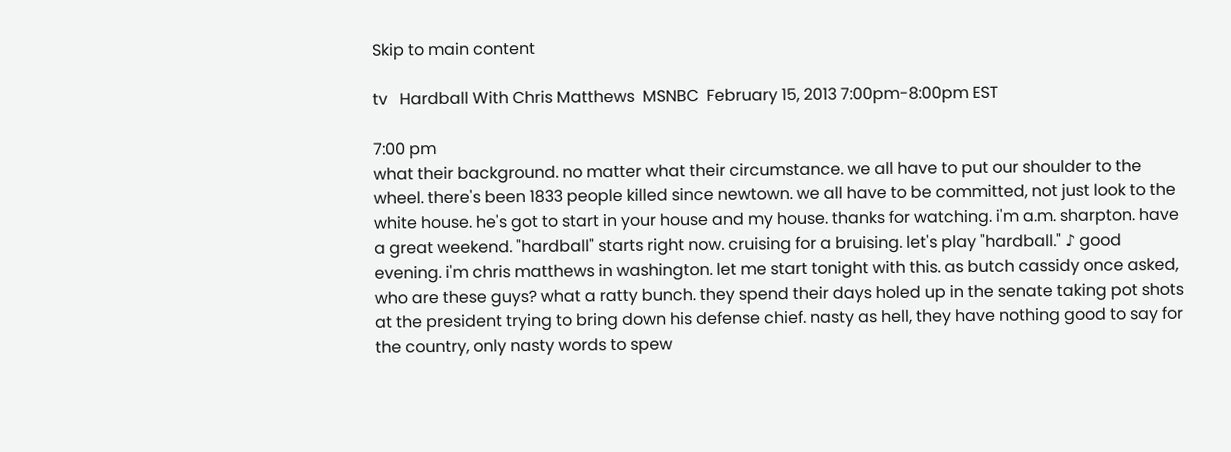Skip to main content

tv   Hardball With Chris Matthews  MSNBC  February 15, 2013 7:00pm-8:00pm EST

7:00 pm
what their background. no matter what their circumstance. we all have to put our shoulder to the wheel. there's been 1833 people killed since newtown. we all have to be committed, not just look to the white house. he's got to start in your house and my house. thanks for watching. i'm a.m. sharpton. have a great weekend. "hardball" starts right now. cruising for a bruising. let's play "hardball." ♪ good evening. i'm chris matthews in washington. let me start tonight with this. as butch cassidy once asked, who are these guys? what a ratty bunch. they spend their days holed up in the senate taking pot shots at the president trying to bring down his defense chief. nasty as hell, they have nothing good to say for the country, only nasty words to spew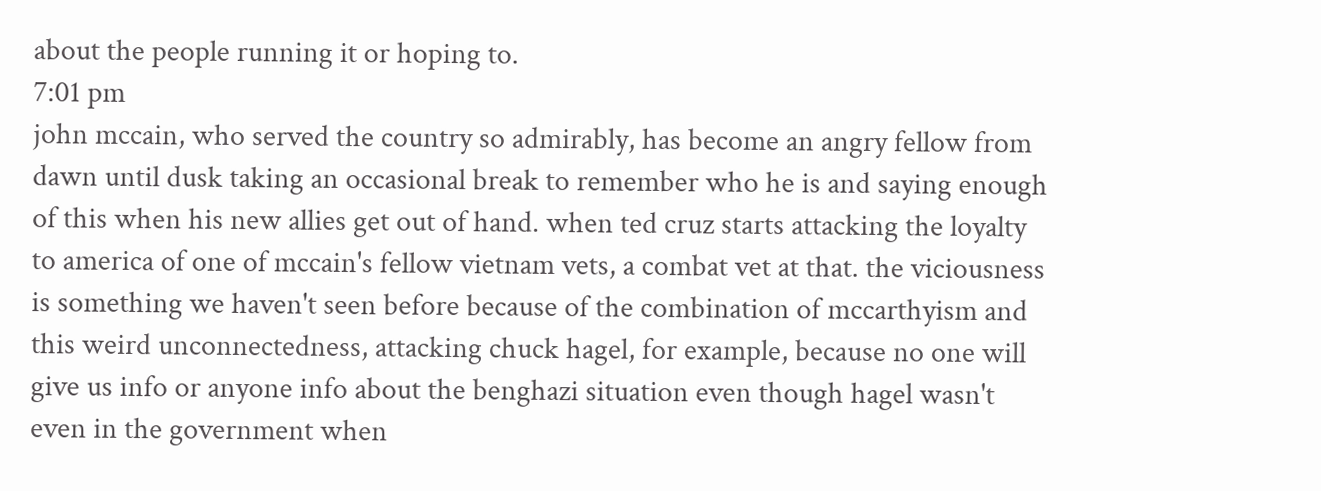about the people running it or hoping to.
7:01 pm
john mccain, who served the country so admirably, has become an angry fellow from dawn until dusk taking an occasional break to remember who he is and saying enough of this when his new allies get out of hand. when ted cruz starts attacking the loyalty to america of one of mccain's fellow vietnam vets, a combat vet at that. the viciousness is something we haven't seen before because of the combination of mccarthyism and this weird unconnectedness, attacking chuck hagel, for example, because no one will give us info or anyone info about the benghazi situation even though hagel wasn't even in the government when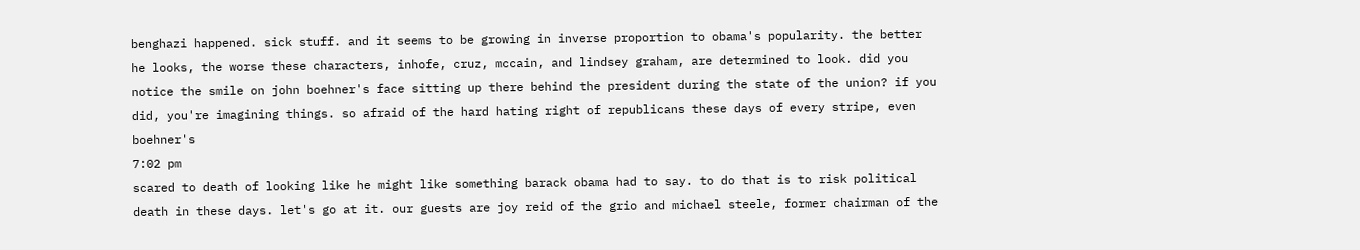benghazi happened. sick stuff. and it seems to be growing in inverse proportion to obama's popularity. the better he looks, the worse these characters, inhofe, cruz, mccain, and lindsey graham, are determined to look. did you notice the smile on john boehner's face sitting up there behind the president during the state of the union? if you did, you're imagining things. so afraid of the hard hating right of republicans these days of every stripe, even boehner's
7:02 pm
scared to death of looking like he might like something barack obama had to say. to do that is to risk political death in these days. let's go at it. our guests are joy reid of the grio and michael steele, former chairman of the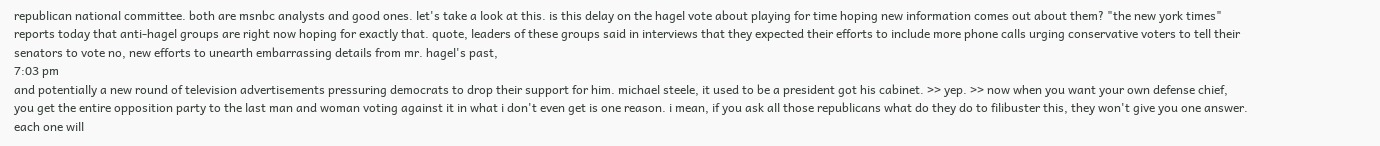republican national committee. both are msnbc analysts and good ones. let's take a look at this. is this delay on the hagel vote about playing for time hoping new information comes out about them? "the new york times" reports today that anti-hagel groups are right now hoping for exactly that. quote, leaders of these groups said in interviews that they expected their efforts to include more phone calls urging conservative voters to tell their senators to vote no, new efforts to unearth embarrassing details from mr. hagel's past,
7:03 pm
and potentially a new round of television advertisements pressuring democrats to drop their support for him. michael steele, it used to be a president got his cabinet. >> yep. >> now when you want your own defense chief, you get the entire opposition party to the last man and woman voting against it in what i don't even get is one reason. i mean, if you ask all those republicans what do they do to filibuster this, they won't give you one answer. each one will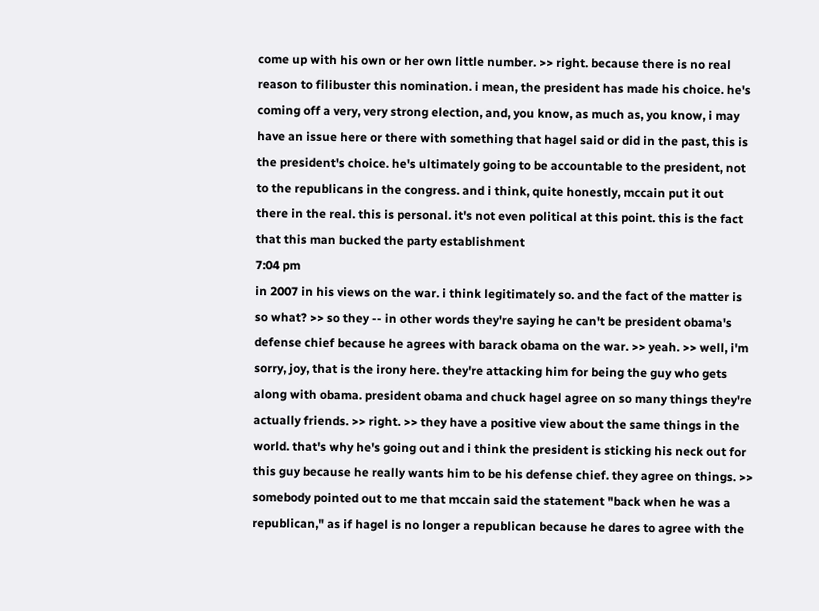come up with his own or her own little number. >> right. because there is no real reason to filibuster this nomination. i mean, the president has made his choice. he's coming off a very, very strong election, and, you know, as much as, you know, i may have an issue here or there with something that hagel said or did in the past, this is the president's choice. he's ultimately going to be accountable to the president, not to the republicans in the congress. and i think, quite honestly, mccain put it out there in the real. this is personal. it's not even political at this point. this is the fact that this man bucked the party establishment
7:04 pm
in 2007 in his views on the war. i think legitimately so. and the fact of the matter is so what? >> so they -- in other words they're saying he can't be president obama's defense chief because he agrees with barack obama on the war. >> yeah. >> well, i'm sorry, joy, that is the irony here. they're attacking him for being the guy who gets along with obama. president obama and chuck hagel agree on so many things they're actually friends. >> right. >> they have a positive view about the same things in the world. that's why he's going out and i think the president is sticking his neck out for this guy because he really wants him to be his defense chief. they agree on things. >> somebody pointed out to me that mccain said the statement "back when he was a republican," as if hagel is no longer a republican because he dares to agree with the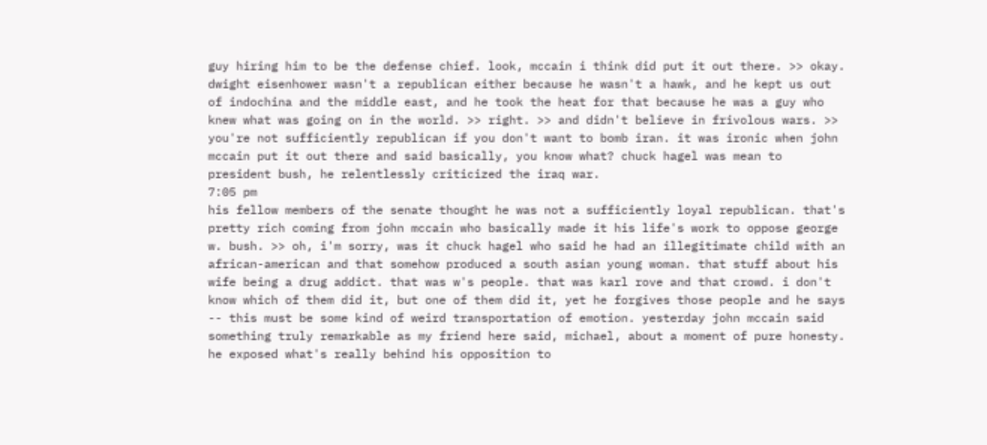guy hiring him to be the defense chief. look, mccain i think did put it out there. >> okay. dwight eisenhower wasn't a republican either because he wasn't a hawk, and he kept us out of indochina and the middle east, and he took the heat for that because he was a guy who knew what was going on in the world. >> right. >> and didn't believe in frivolous wars. >> you're not sufficiently republican if you don't want to bomb iran. it was ironic when john mccain put it out there and said basically, you know what? chuck hagel was mean to president bush, he relentlessly criticized the iraq war.
7:05 pm
his fellow members of the senate thought he was not a sufficiently loyal republican. that's pretty rich coming from john mccain who basically made it his life's work to oppose george w. bush. >> oh, i'm sorry, was it chuck hagel who said he had an illegitimate child with an african-american and that somehow produced a south asian young woman. that stuff about his wife being a drug addict. that was w's people. that was karl rove and that crowd. i don't know which of them did it, but one of them did it, yet he forgives those people and he says -- this must be some kind of weird transportation of emotion. yesterday john mccain said something truly remarkable as my friend here said, michael, about a moment of pure honesty. he exposed what's really behind his opposition to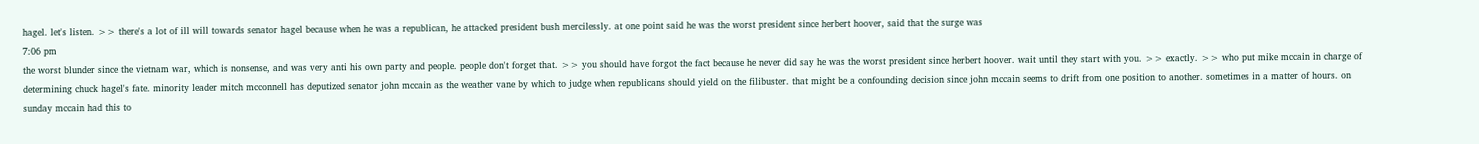hagel. let's listen. >> there's a lot of ill will towards senator hagel because when he was a republican, he attacked president bush mercilessly. at one point said he was the worst president since herbert hoover, said that the surge was
7:06 pm
the worst blunder since the vietnam war, which is nonsense, and was very anti his own party and people. people don't forget that. >> you should have forgot the fact because he never did say he was the worst president since herbert hoover. wait until they start with you. >> exactly. >> who put mike mccain in charge of determining chuck hagel's fate. minority leader mitch mcconnell has deputized senator john mccain as the weather vane by which to judge when republicans should yield on the filibuster. that might be a confounding decision since john mccain seems to drift from one position to another. sometimes in a matter of hours. on sunday mccain had this to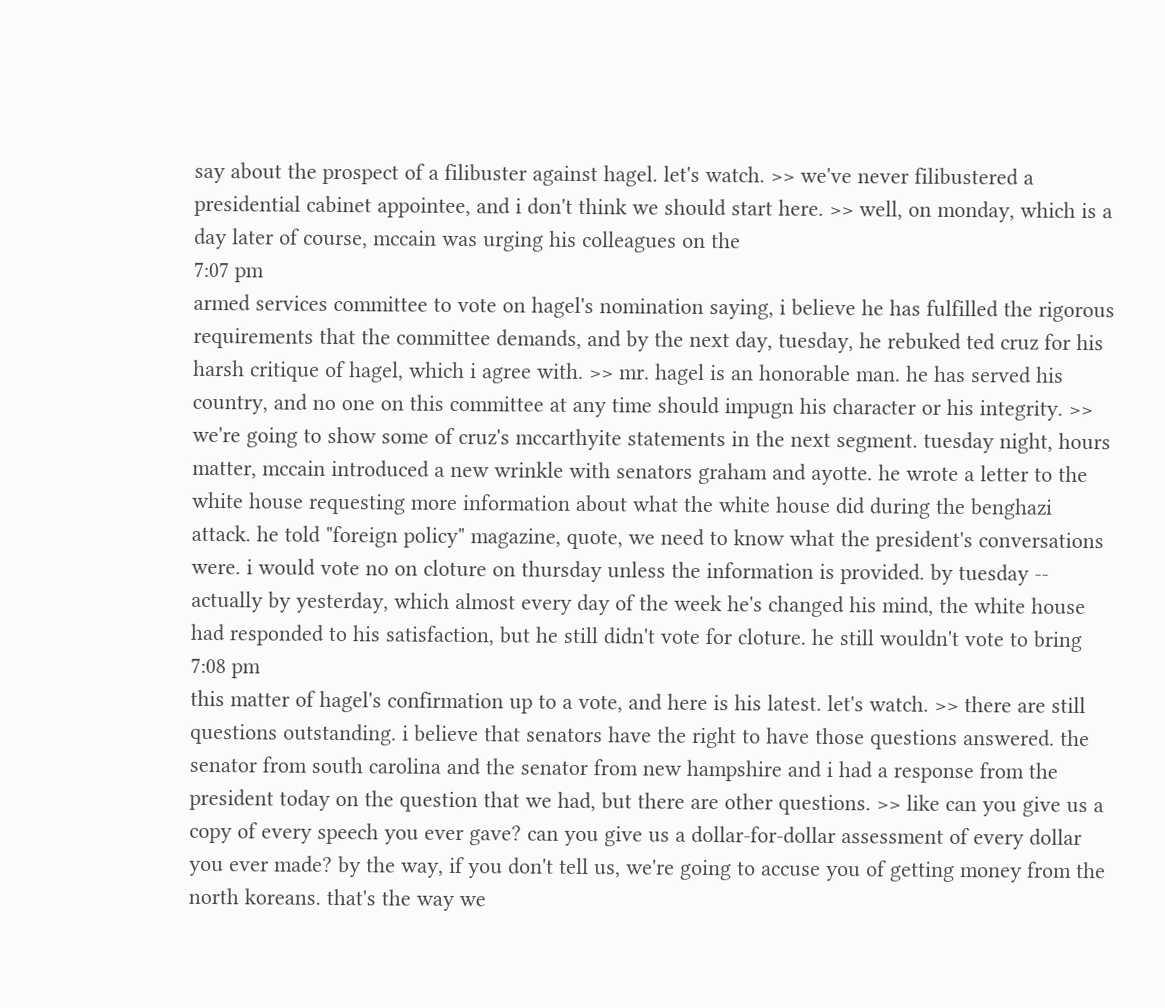say about the prospect of a filibuster against hagel. let's watch. >> we've never filibustered a presidential cabinet appointee, and i don't think we should start here. >> well, on monday, which is a day later of course, mccain was urging his colleagues on the
7:07 pm
armed services committee to vote on hagel's nomination saying, i believe he has fulfilled the rigorous requirements that the committee demands, and by the next day, tuesday, he rebuked ted cruz for his harsh critique of hagel, which i agree with. >> mr. hagel is an honorable man. he has served his country, and no one on this committee at any time should impugn his character or his integrity. >> we're going to show some of cruz's mccarthyite statements in the next segment. tuesday night, hours matter, mccain introduced a new wrinkle with senators graham and ayotte. he wrote a letter to the white house requesting more information about what the white house did during the benghazi attack. he told "foreign policy" magazine, quote, we need to know what the president's conversations were. i would vote no on cloture on thursday unless the information is provided. by tuesday -- actually by yesterday, which almost every day of the week he's changed his mind, the white house had responded to his satisfaction, but he still didn't vote for cloture. he still wouldn't vote to bring
7:08 pm
this matter of hagel's confirmation up to a vote, and here is his latest. let's watch. >> there are still questions outstanding. i believe that senators have the right to have those questions answered. the senator from south carolina and the senator from new hampshire and i had a response from the president today on the question that we had, but there are other questions. >> like can you give us a copy of every speech you ever gave? can you give us a dollar-for-dollar assessment of every dollar you ever made? by the way, if you don't tell us, we're going to accuse you of getting money from the north koreans. that's the way we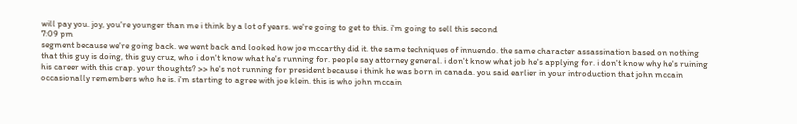will pay you. joy, you're younger than me i think by a lot of years. we're going to get to this. i'm going to sell this second
7:09 pm
segment because we're going back. we went back and looked how joe mccarthy did it. the same techniques of innuendo. the same character assassination based on nothing that this guy is doing, this guy cruz, who i don't know what he's running for. people say attorney general. i don't know what job he's applying for. i don't know why he's ruining his career with this crap. your thoughts? >> he's not running for president because i think he was born in canada. you said earlier in your introduction that john mccain occasionally remembers who he is. i'm starting to agree with joe klein. this is who john mccain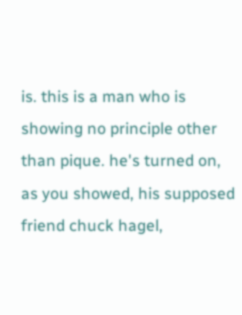is. this is a man who is showing no principle other than pique. he's turned on, as you showed, his supposed friend chuck hagel,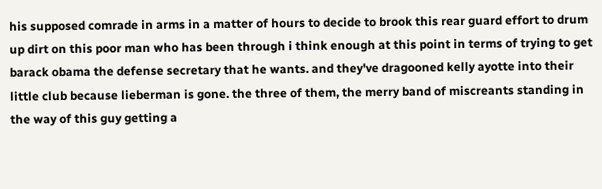his supposed comrade in arms in a matter of hours to decide to brook this rear guard effort to drum up dirt on this poor man who has been through i think enough at this point in terms of trying to get barack obama the defense secretary that he wants. and they've dragooned kelly ayotte into their little club because lieberman is gone. the three of them, the merry band of miscreants standing in the way of this guy getting a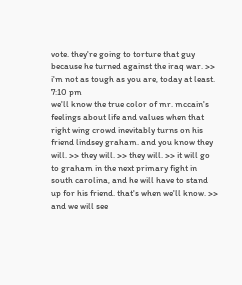vote. they're going to torture that guy because he turned against the iraq war. >> i'm not as tough as you are, today at least.
7:10 pm
we'll know the true color of mr. mccain's feelings about life and values when that right wing crowd inevitably turns on his friend lindsey graham. and you know they will. >> they will. >> they will. >> it will go to graham in the next primary fight in south carolina, and he will have to stand up for his friend. that's when we'll know. >> and we will see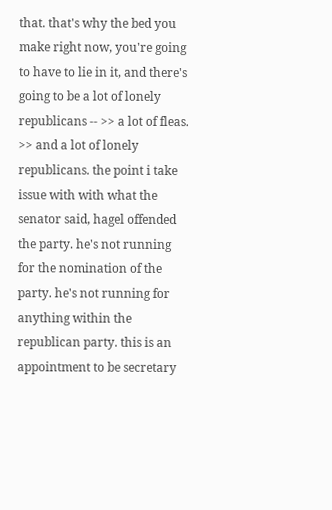that. that's why the bed you make right now, you're going to have to lie in it, and there's going to be a lot of lonely republicans -- >> a lot of fleas. >> and a lot of lonely republicans. the point i take issue with with what the senator said, hagel offended the party. he's not running for the nomination of the party. he's not running for anything within the republican party. this is an appointment to be secretary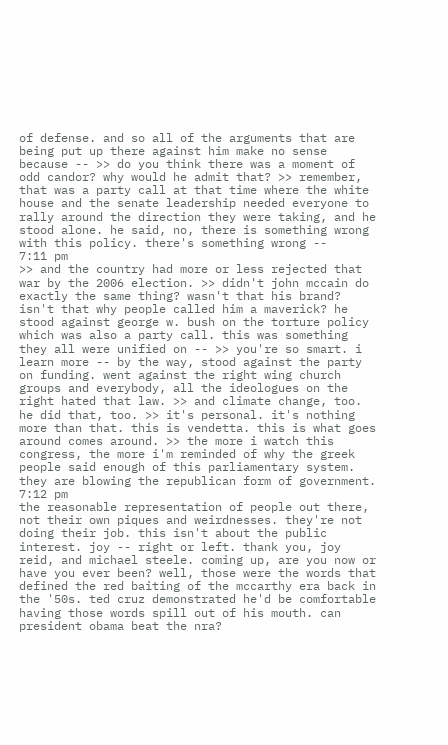of defense. and so all of the arguments that are being put up there against him make no sense because -- >> do you think there was a moment of odd candor? why would he admit that? >> remember, that was a party call at that time where the white house and the senate leadership needed everyone to rally around the direction they were taking, and he stood alone. he said, no, there is something wrong with this policy. there's something wrong --
7:11 pm
>> and the country had more or less rejected that war by the 2006 election. >> didn't john mccain do exactly the same thing? wasn't that his brand? isn't that why people called him a maverick? he stood against george w. bush on the torture policy which was also a party call. this was something they all were unified on -- >> you're so smart. i learn more -- by the way, stood against the party on funding. went against the right wing church groups and everybody, all the ideologues on the right hated that law. >> and climate change, too. he did that, too. >> it's personal. it's nothing more than that. this is vendetta. this is what goes around comes around. >> the more i watch this congress, the more i'm reminded of why the greek people said enough of this parliamentary system. they are blowing the republican form of government.
7:12 pm
the reasonable representation of people out there, not their own piques and weirdnesses. they're not doing their job. this isn't about the public interest. joy -- right or left. thank you, joy reid, and michael steele. coming up, are you now or have you ever been? well, those were the words that defined the red baiting of the mccarthy era back in the '50s. ted cruz demonstrated he'd be comfortable having those words spill out of his mouth. can president obama beat the nra?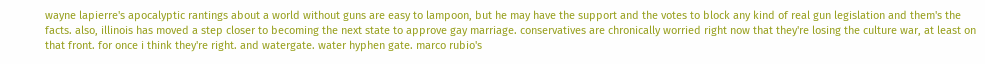wayne lapierre's apocalyptic rantings about a world without guns are easy to lampoon, but he may have the support and the votes to block any kind of real gun legislation and them's the facts. also, illinois has moved a step closer to becoming the next state to approve gay marriage. conservatives are chronically worried right now that they're losing the culture war, at least on that front. for once i think they're right. and watergate. water hyphen gate. marco rubio's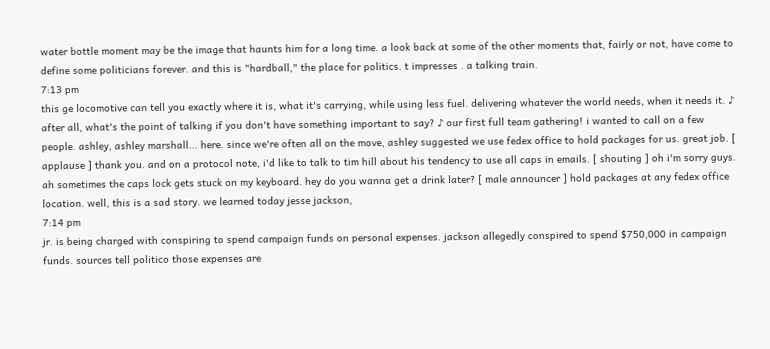water bottle moment may be the image that haunts him for a long time. a look back at some of the other moments that, fairly or not, have come to define some politicians forever. and this is "hardball," the place for politics. t impresses . a talking train.
7:13 pm
this ge locomotive can tell you exactly where it is, what it's carrying, while using less fuel. delivering whatever the world needs, when it needs it. ♪ after all, what's the point of talking if you don't have something important to say? ♪ our first full team gathering! i wanted to call on a few people. ashley, ashley marshall... here. since we're often all on the move, ashley suggested we use fedex office to hold packages for us. great job. [ applause ] thank you. and on a protocol note, i'd like to talk to tim hill about his tendency to use all caps in emails. [ shouting ] oh i'm sorry guys. ah sometimes the caps lock gets stuck on my keyboard. hey do you wanna get a drink later? [ male announcer ] hold packages at any fedex office location. well, this is a sad story. we learned today jesse jackson,
7:14 pm
jr. is being charged with conspiring to spend campaign funds on personal expenses. jackson allegedly conspired to spend $750,000 in campaign funds. sources tell politico those expenses are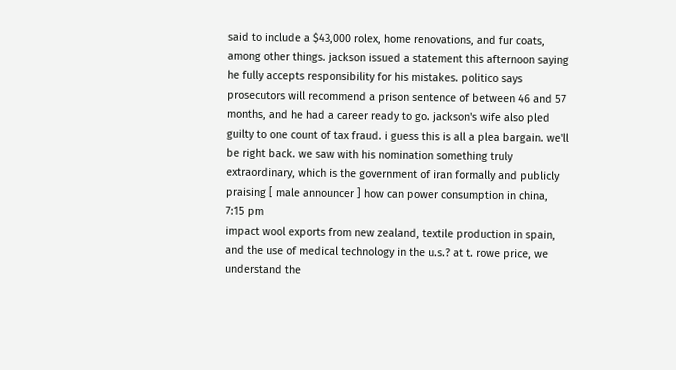said to include a $43,000 rolex, home renovations, and fur coats, among other things. jackson issued a statement this afternoon saying he fully accepts responsibility for his mistakes. politico says prosecutors will recommend a prison sentence of between 46 and 57 months, and he had a career ready to go. jackson's wife also pled guilty to one count of tax fraud. i guess this is all a plea bargain. we'll be right back. we saw with his nomination something truly extraordinary, which is the government of iran formally and publicly praising [ male announcer ] how can power consumption in china,
7:15 pm
impact wool exports from new zealand, textile production in spain, and the use of medical technology in the u.s.? at t. rowe price, we understand the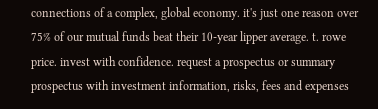connections of a complex, global economy. it's just one reason over 75% of our mutual funds beat their 10-year lipper average. t. rowe price. invest with confidence. request a prospectus or summary prospectus with investment information, risks, fees and expenses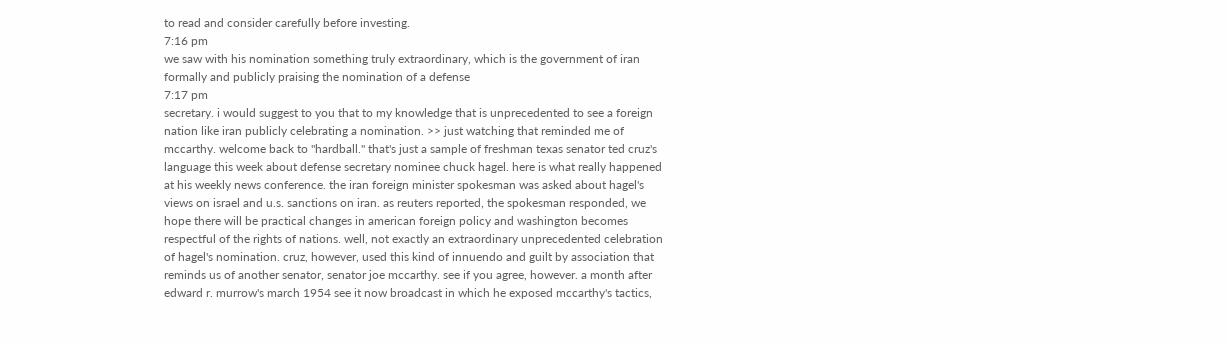to read and consider carefully before investing.
7:16 pm
we saw with his nomination something truly extraordinary, which is the government of iran formally and publicly praising the nomination of a defense
7:17 pm
secretary. i would suggest to you that to my knowledge that is unprecedented to see a foreign nation like iran publicly celebrating a nomination. >> just watching that reminded me of mccarthy. welcome back to "hardball." that's just a sample of freshman texas senator ted cruz's language this week about defense secretary nominee chuck hagel. here is what really happened at his weekly news conference. the iran foreign minister spokesman was asked about hagel's views on israel and u.s. sanctions on iran. as reuters reported, the spokesman responded, we hope there will be practical changes in american foreign policy and washington becomes respectful of the rights of nations. well, not exactly an extraordinary unprecedented celebration of hagel's nomination. cruz, however, used this kind of innuendo and guilt by association that reminds us of another senator, senator joe mccarthy. see if you agree, however. a month after edward r. murrow's march 1954 see it now broadcast in which he exposed mccarthy's tactics,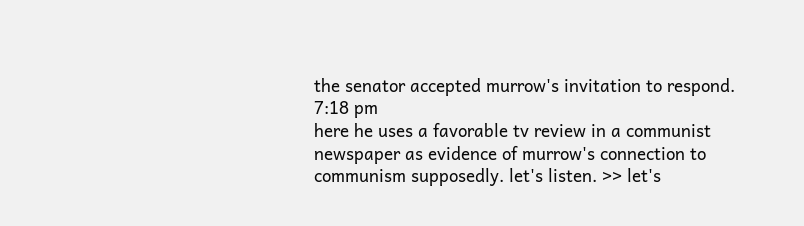the senator accepted murrow's invitation to respond.
7:18 pm
here he uses a favorable tv review in a communist newspaper as evidence of murrow's connection to communism supposedly. let's listen. >> let's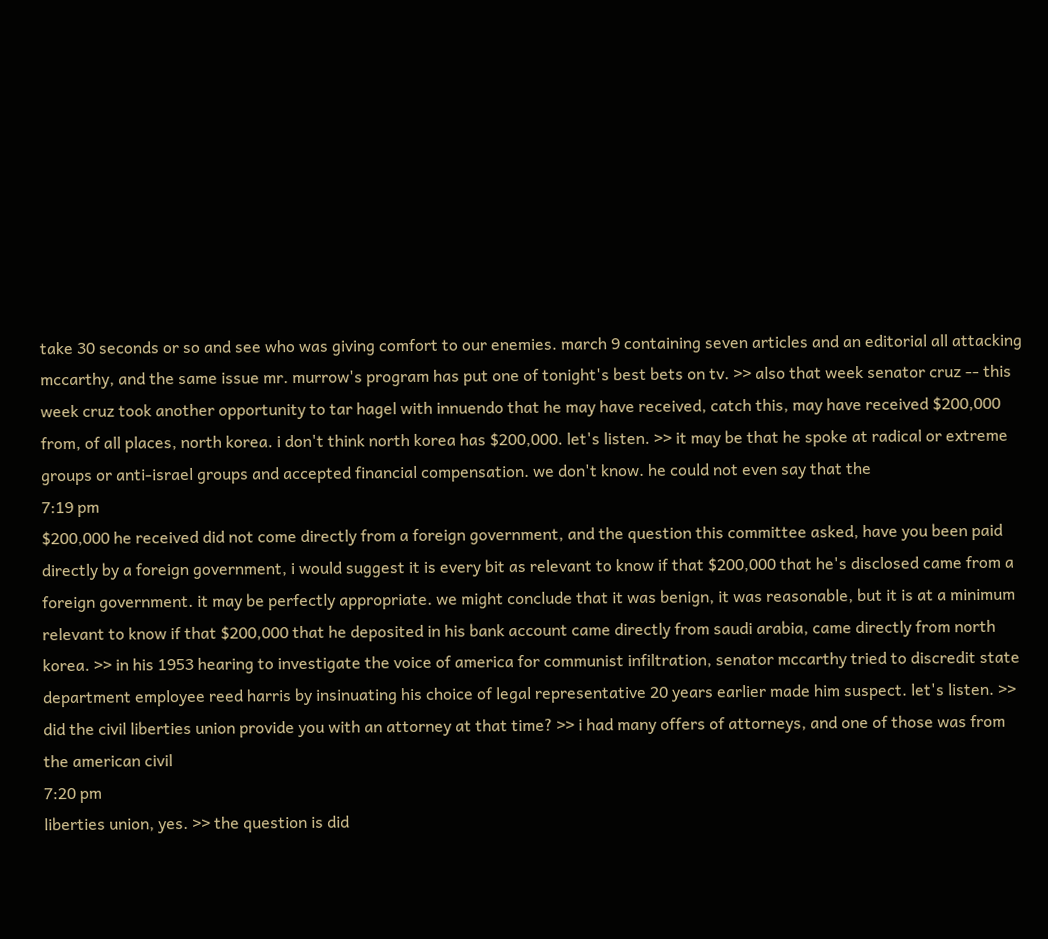take 30 seconds or so and see who was giving comfort to our enemies. march 9 containing seven articles and an editorial all attacking mccarthy, and the same issue mr. murrow's program has put one of tonight's best bets on tv. >> also that week senator cruz -- this week cruz took another opportunity to tar hagel with innuendo that he may have received, catch this, may have received $200,000 from, of all places, north korea. i don't think north korea has $200,000. let's listen. >> it may be that he spoke at radical or extreme groups or anti-israel groups and accepted financial compensation. we don't know. he could not even say that the
7:19 pm
$200,000 he received did not come directly from a foreign government, and the question this committee asked, have you been paid directly by a foreign government, i would suggest it is every bit as relevant to know if that $200,000 that he's disclosed came from a foreign government. it may be perfectly appropriate. we might conclude that it was benign, it was reasonable, but it is at a minimum relevant to know if that $200,000 that he deposited in his bank account came directly from saudi arabia, came directly from north korea. >> in his 1953 hearing to investigate the voice of america for communist infiltration, senator mccarthy tried to discredit state department employee reed harris by insinuating his choice of legal representative 20 years earlier made him suspect. let's listen. >> did the civil liberties union provide you with an attorney at that time? >> i had many offers of attorneys, and one of those was from the american civil
7:20 pm
liberties union, yes. >> the question is did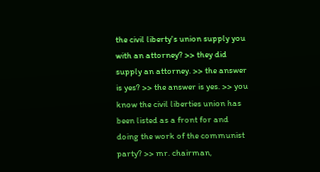the civil liberty's union supply you with an attorney? >> they did supply an attorney. >> the answer is yes? >> the answer is yes. >> you know the civil liberties union has been listed as a front for and doing the work of the communist party? >> mr. chairman,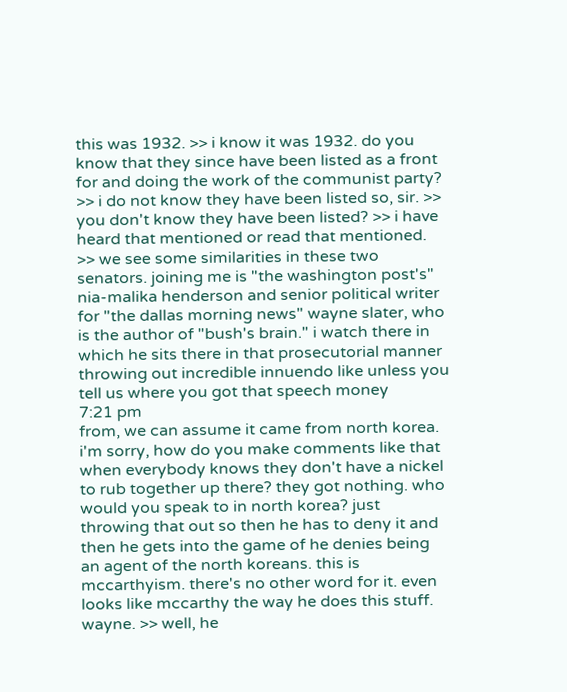this was 1932. >> i know it was 1932. do you know that they since have been listed as a front for and doing the work of the communist party? >> i do not know they have been listed so, sir. >> you don't know they have been listed? >> i have heard that mentioned or read that mentioned. >> we see some similarities in these two senators. joining me is "the washington post's" nia-malika henderson and senior political writer for "the dallas morning news" wayne slater, who is the author of "bush's brain." i watch there in which he sits there in that prosecutorial manner throwing out incredible innuendo like unless you tell us where you got that speech money
7:21 pm
from, we can assume it came from north korea. i'm sorry, how do you make comments like that when everybody knows they don't have a nickel to rub together up there? they got nothing. who would you speak to in north korea? just throwing that out so then he has to deny it and then he gets into the game of he denies being an agent of the north koreans. this is mccarthyism. there's no other word for it. even looks like mccarthy the way he does this stuff. wayne. >> well, he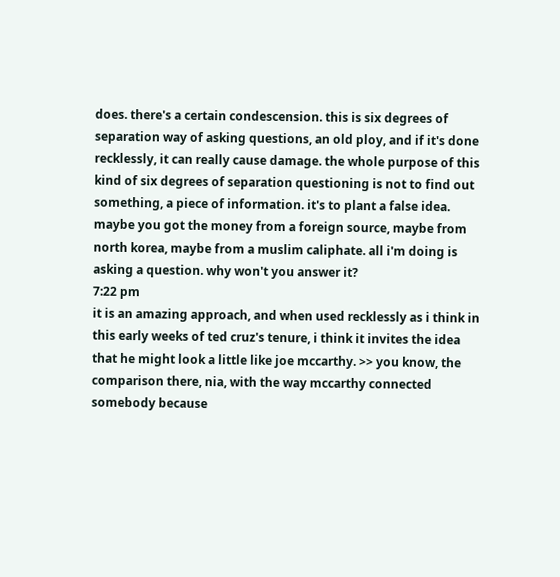does. there's a certain condescension. this is six degrees of separation way of asking questions, an old ploy, and if it's done recklessly, it can really cause damage. the whole purpose of this kind of six degrees of separation questioning is not to find out something, a piece of information. it's to plant a false idea. maybe you got the money from a foreign source, maybe from north korea, maybe from a muslim caliphate. all i'm doing is asking a question. why won't you answer it?
7:22 pm
it is an amazing approach, and when used recklessly as i think in this early weeks of ted cruz's tenure, i think it invites the idea that he might look a little like joe mccarthy. >> you know, the comparison there, nia, with the way mccarthy connected somebody because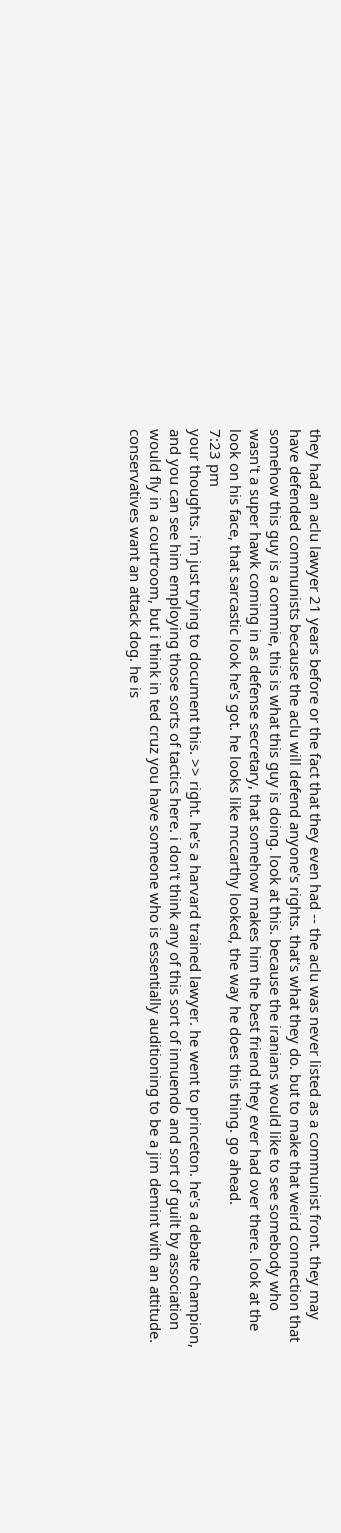they had an aclu lawyer 21 years before or the fact that they even had -- the aclu was never listed as a communist front. they may have defended communists because the aclu will defend anyone's rights. that's what they do. but to make that weird connection that somehow this guy is a commie, this is what this guy is doing. look at this. because the iranians would like to see somebody who wasn't a super hawk coming in as defense secretary, that somehow makes him the best friend they ever had over there. look at the look on his face, that sarcastic look he's got. he looks like mccarthy looked, the way he does this thing. go ahead.
7:23 pm
your thoughts. i'm just trying to document this. >> right. he's a harvard trained lawyer. he went to princeton. he's a debate champion, and you can see him employing those sorts of tactics here. i don't think any of this sort of innuendo and sort of guilt by association would fly in a courtroom, but i think in ted cruz you have someone who is essentially auditioning to be a jim demint with an attitude. conservatives want an attack dog. he is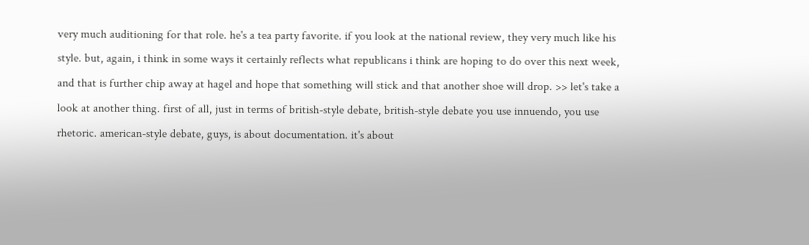very much auditioning for that role. he's a tea party favorite. if you look at the national review, they very much like his style. but, again, i think in some ways it certainly reflects what republicans i think are hoping to do over this next week, and that is further chip away at hagel and hope that something will stick and that another shoe will drop. >> let's take a look at another thing. first of all, just in terms of british-style debate, british-style debate you use innuendo, you use rhetoric. american-style debate, guys, is about documentation. it's about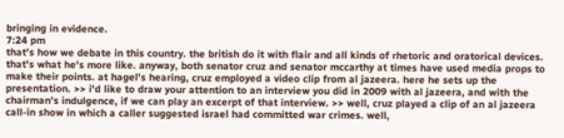bringing in evidence.
7:24 pm
that's how we debate in this country. the british do it with flair and all kinds of rhetoric and oratorical devices. that's what he's more like. anyway, both senator cruz and senator mccarthy at times have used media props to make their points. at hagel's hearing, cruz employed a video clip from al jazeera. here he sets up the presentation. >> i'd like to draw your attention to an interview you did in 2009 with al jazeera, and with the chairman's indulgence, if we can play an excerpt of that interview. >> well, cruz played a clip of an al jazeera call-in show in which a caller suggested israel had committed war crimes. well,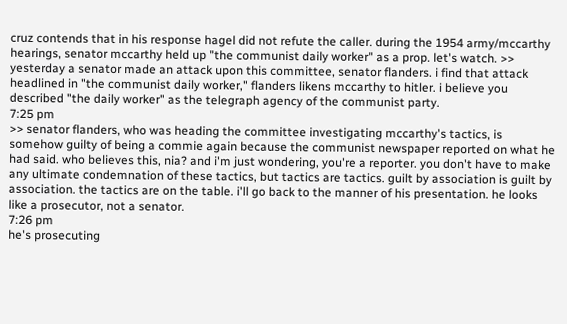cruz contends that in his response hagel did not refute the caller. during the 1954 army/mccarthy hearings, senator mccarthy held up "the communist daily worker" as a prop. let's watch. >> yesterday a senator made an attack upon this committee, senator flanders. i find that attack headlined in "the communist daily worker," flanders likens mccarthy to hitler. i believe you described "the daily worker" as the telegraph agency of the communist party.
7:25 pm
>> senator flanders, who was heading the committee investigating mccarthy's tactics, is somehow guilty of being a commie again because the communist newspaper reported on what he had said. who believes this, nia? and i'm just wondering, you're a reporter. you don't have to make any ultimate condemnation of these tactics, but tactics are tactics. guilt by association is guilt by association. the tactics are on the table. i'll go back to the manner of his presentation. he looks like a prosecutor, not a senator.
7:26 pm
he's prosecuting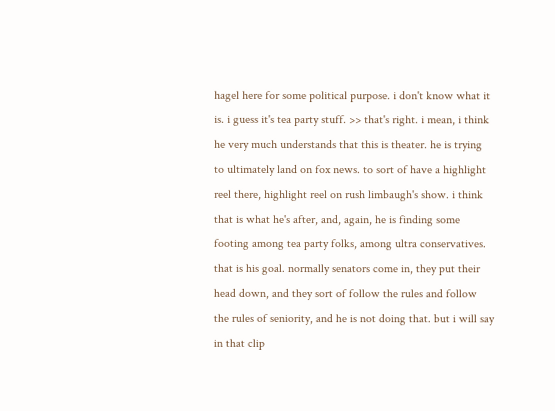hagel here for some political purpose. i don't know what it is. i guess it's tea party stuff. >> that's right. i mean, i think he very much understands that this is theater. he is trying to ultimately land on fox news. to sort of have a highlight reel there, highlight reel on rush limbaugh's show. i think that is what he's after, and, again, he is finding some footing among tea party folks, among ultra conservatives. that is his goal. normally senators come in, they put their head down, and they sort of follow the rules and follow the rules of seniority, and he is not doing that. but i will say in that clip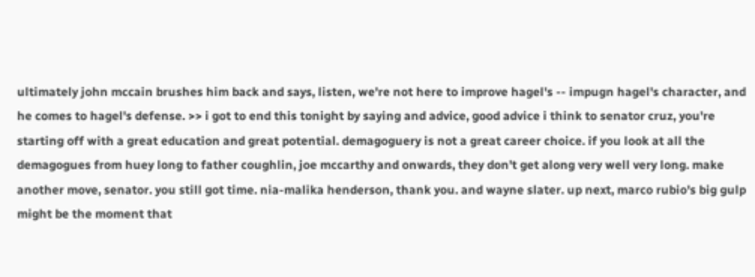ultimately john mccain brushes him back and says, listen, we're not here to improve hagel's -- impugn hagel's character, and he comes to hagel's defense. >> i got to end this tonight by saying and advice, good advice i think to senator cruz, you're starting off with a great education and great potential. demagoguery is not a great career choice. if you look at all the demagogues from huey long to father coughlin, joe mccarthy and onwards, they don't get along very well very long. make another move, senator. you still got time. nia-malika henderson, thank you. and wayne slater. up next, marco rubio's big gulp might be the moment that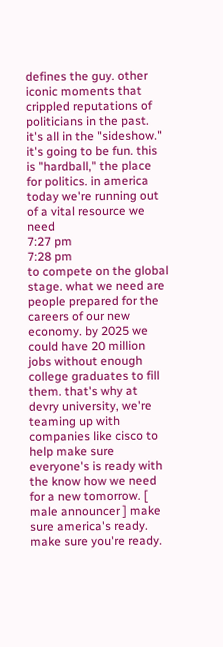defines the guy. other iconic moments that crippled reputations of politicians in the past. it's all in the "sideshow." it's going to be fun. this is "hardball," the place for politics. in america today we're running out of a vital resource we need
7:27 pm
7:28 pm
to compete on the global stage. what we need are people prepared for the careers of our new economy. by 2025 we could have 20 million jobs without enough college graduates to fill them. that's why at devry university, we're teaming up with companies like cisco to help make sure everyone's is ready with the know how we need for a new tomorrow. [ male announcer ] make sure america's ready. make sure you're ready.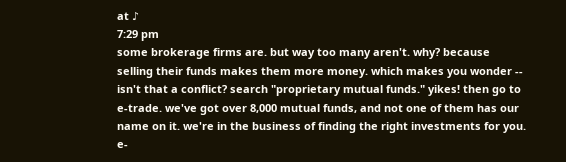at ♪
7:29 pm
some brokerage firms are. but way too many aren't. why? because selling their funds makes them more money. which makes you wonder -- isn't that a conflict? search "proprietary mutual funds." yikes! then go to e-trade. we've got over 8,000 mutual funds, and not one of them has our name on it. we're in the business of finding the right investments for you. e-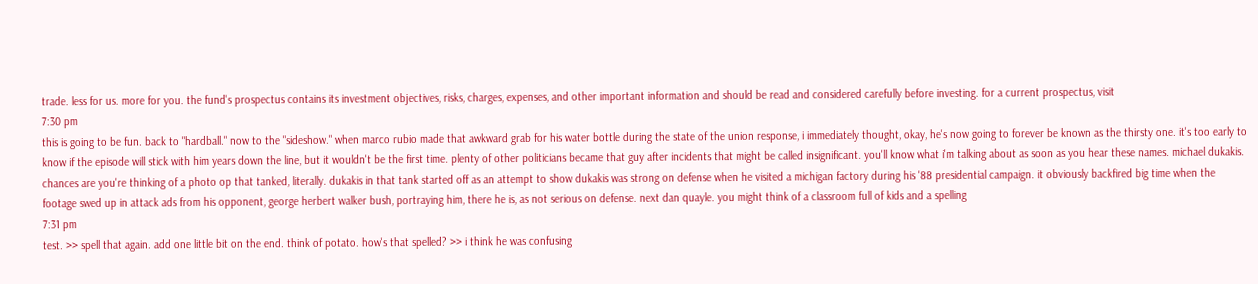trade. less for us. more for you. the fund's prospectus contains its investment objectives, risks, charges, expenses, and other important information and should be read and considered carefully before investing. for a current prospectus, visit
7:30 pm
this is going to be fun. back to "hardball." now to the "sideshow." when marco rubio made that awkward grab for his water bottle during the state of the union response, i immediately thought, okay, he's now going to forever be known as the thirsty one. it's too early to know if the episode will stick with him years down the line, but it wouldn't be the first time. plenty of other politicians became that guy after incidents that might be called insignificant. you'll know what i'm talking about as soon as you hear these names. michael dukakis. chances are you're thinking of a photo op that tanked, literally. dukakis in that tank started off as an attempt to show dukakis was strong on defense when he visited a michigan factory during his '88 presidential campaign. it obviously backfired big time when the footage swed up in attack ads from his opponent, george herbert walker bush, portraying him, there he is, as not serious on defense. next dan quayle. you might think of a classroom full of kids and a spelling
7:31 pm
test. >> spell that again. add one little bit on the end. think of potato. how's that spelled? >> i think he was confusing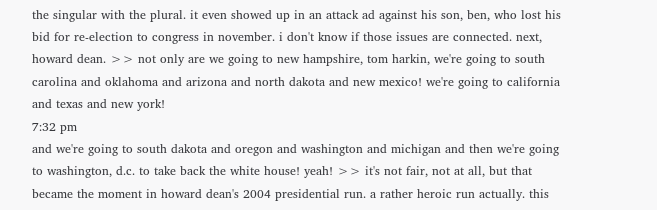the singular with the plural. it even showed up in an attack ad against his son, ben, who lost his bid for re-election to congress in november. i don't know if those issues are connected. next, howard dean. >> not only are we going to new hampshire, tom harkin, we're going to south carolina and oklahoma and arizona and north dakota and new mexico! we're going to california and texas and new york!
7:32 pm
and we're going to south dakota and oregon and washington and michigan and then we're going to washington, d.c. to take back the white house! yeah! >> it's not fair, not at all, but that became the moment in howard dean's 2004 presidential run. a rather heroic run actually. this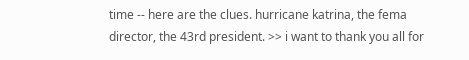time -- here are the clues. hurricane katrina, the fema director, the 43rd president. >> i want to thank you all for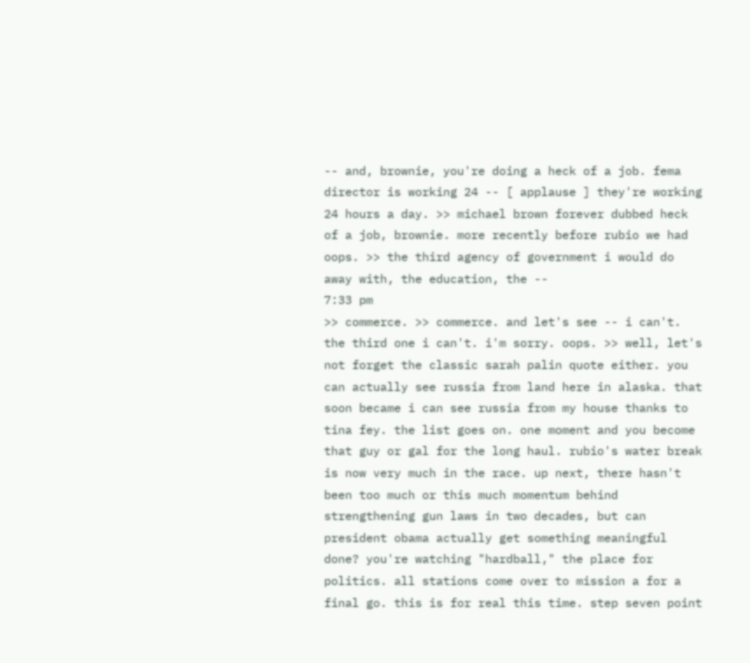-- and, brownie, you're doing a heck of a job. fema director is working 24 -- [ applause ] they're working 24 hours a day. >> michael brown forever dubbed heck of a job, brownie. more recently before rubio we had oops. >> the third agency of government i would do away with, the education, the --
7:33 pm
>> commerce. >> commerce. and let's see -- i can't. the third one i can't. i'm sorry. oops. >> well, let's not forget the classic sarah palin quote either. you can actually see russia from land here in alaska. that soon became i can see russia from my house thanks to tina fey. the list goes on. one moment and you become that guy or gal for the long haul. rubio's water break is now very much in the race. up next, there hasn't been too much or this much momentum behind strengthening gun laws in two decades, but can president obama actually get something meaningful done? you're watching "hardball," the place for politics. all stations come over to mission a for a final go. this is for real this time. step seven point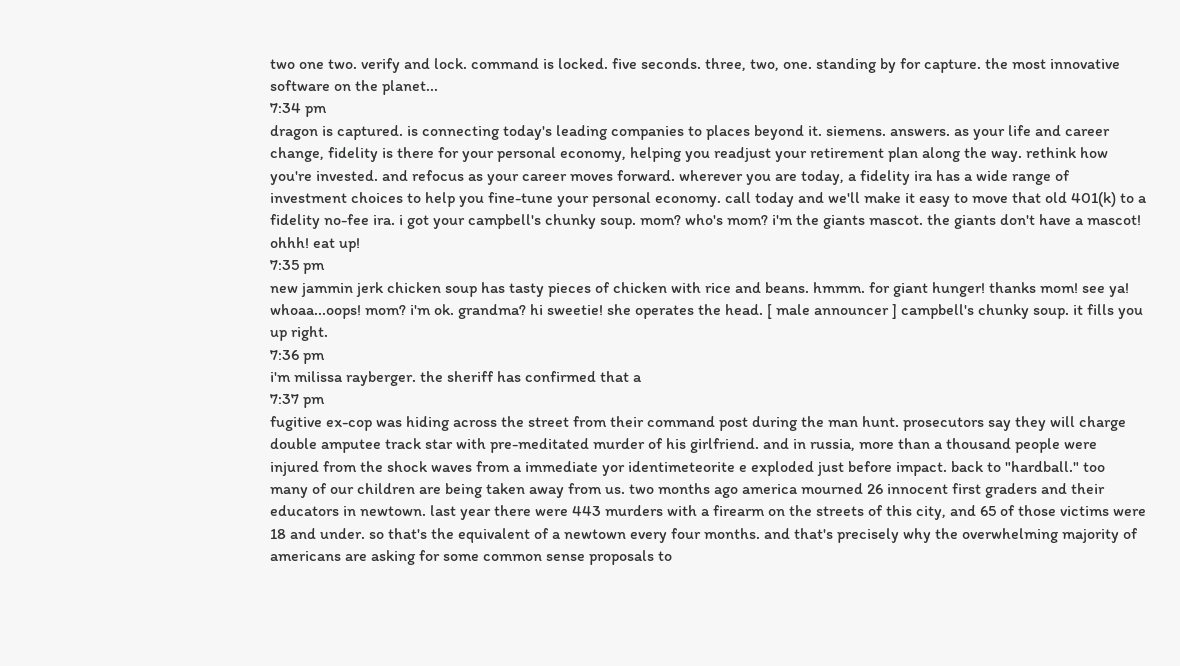two one two. verify and lock. command is locked. five seconds. three, two, one. standing by for capture. the most innovative software on the planet...
7:34 pm
dragon is captured. is connecting today's leading companies to places beyond it. siemens. answers. as your life and career change, fidelity is there for your personal economy, helping you readjust your retirement plan along the way. rethink how you're invested. and refocus as your career moves forward. wherever you are today, a fidelity ira has a wide range of investment choices to help you fine-tune your personal economy. call today and we'll make it easy to move that old 401(k) to a fidelity no-fee ira. i got your campbell's chunky soup. mom? who's mom? i'm the giants mascot. the giants don't have a mascot! ohhh! eat up!
7:35 pm
new jammin jerk chicken soup has tasty pieces of chicken with rice and beans. hmmm. for giant hunger! thanks mom! see ya! whoaa...oops! mom? i'm ok. grandma? hi sweetie! she operates the head. [ male announcer ] campbell's chunky soup. it fills you up right.
7:36 pm
i'm milissa rayberger. the sheriff has confirmed that a
7:37 pm
fugitive ex-cop was hiding across the street from their command post during the man hunt. prosecutors say they will charge double amputee track star with pre-meditated murder of his girlfriend. and in russia, more than a thousand people were injured from the shock waves from a immediate yor identimeteorite e exploded just before impact. back to "hardball." too many of our children are being taken away from us. two months ago america mourned 26 innocent first graders and their educators in newtown. last year there were 443 murders with a firearm on the streets of this city, and 65 of those victims were 18 and under. so that's the equivalent of a newtown every four months. and that's precisely why the overwhelming majority of americans are asking for some common sense proposals to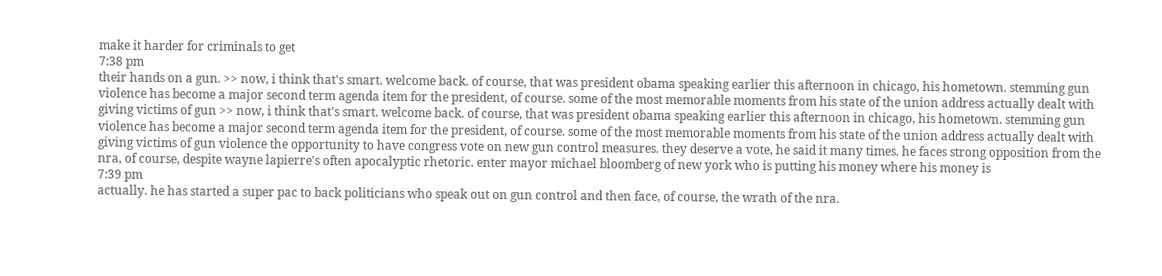make it harder for criminals to get
7:38 pm
their hands on a gun. >> now, i think that's smart. welcome back. of course, that was president obama speaking earlier this afternoon in chicago, his hometown. stemming gun violence has become a major second term agenda item for the president, of course. some of the most memorable moments from his state of the union address actually dealt with giving victims of gun >> now, i think that's smart. welcome back. of course, that was president obama speaking earlier this afternoon in chicago, his hometown. stemming gun violence has become a major second term agenda item for the president, of course. some of the most memorable moments from his state of the union address actually dealt with giving victims of gun violence the opportunity to have congress vote on new gun control measures. they deserve a vote, he said it many times. he faces strong opposition from the nra, of course, despite wayne lapierre's often apocalyptic rhetoric. enter mayor michael bloomberg of new york who is putting his money where his money is
7:39 pm
actually. he has started a super pac to back politicians who speak out on gun control and then face, of course, the wrath of the nra.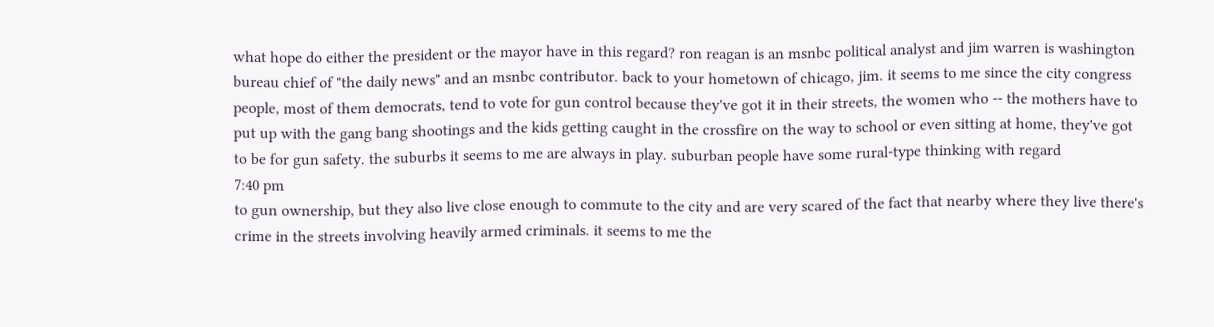what hope do either the president or the mayor have in this regard? ron reagan is an msnbc political analyst and jim warren is washington bureau chief of "the daily news" and an msnbc contributor. back to your hometown of chicago, jim. it seems to me since the city congress people, most of them democrats, tend to vote for gun control because they've got it in their streets, the women who -- the mothers have to put up with the gang bang shootings and the kids getting caught in the crossfire on the way to school or even sitting at home, they've got to be for gun safety. the suburbs it seems to me are always in play. suburban people have some rural-type thinking with regard
7:40 pm
to gun ownership, but they also live close enough to commute to the city and are very scared of the fact that nearby where they live there's crime in the streets involving heavily armed criminals. it seems to me the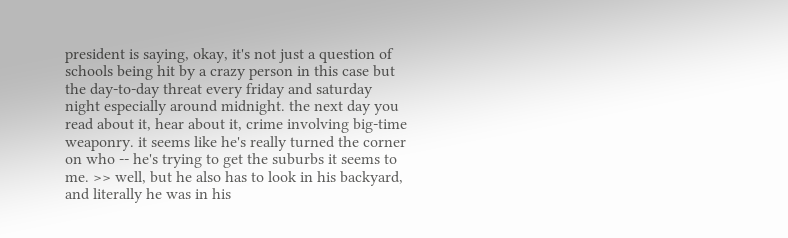president is saying, okay, it's not just a question of schools being hit by a crazy person in this case but the day-to-day threat every friday and saturday night especially around midnight. the next day you read about it, hear about it, crime involving big-time weaponry. it seems like he's really turned the corner on who -- he's trying to get the suburbs it seems to me. >> well, but he also has to look in his backyard, and literally he was in his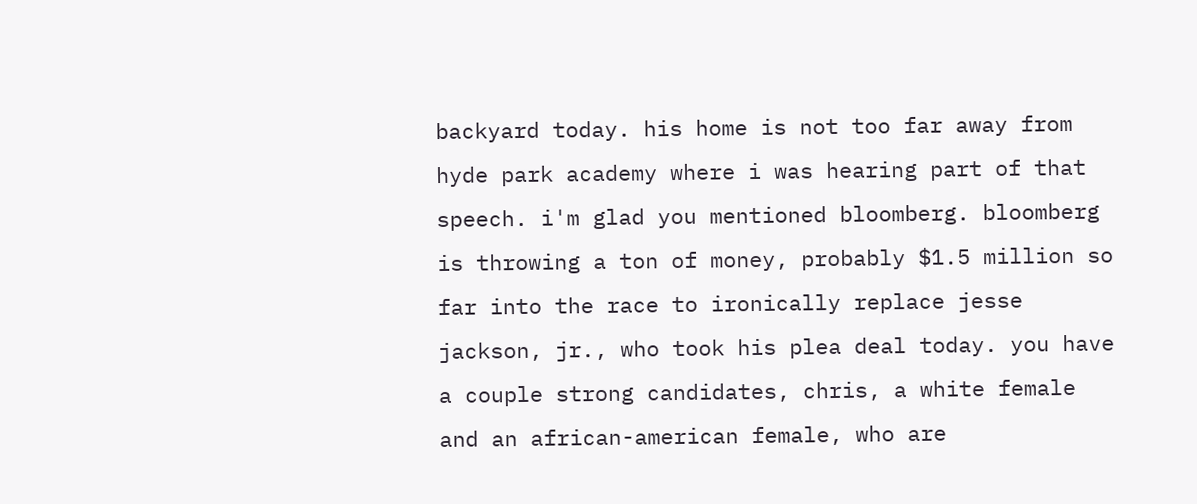backyard today. his home is not too far away from hyde park academy where i was hearing part of that speech. i'm glad you mentioned bloomberg. bloomberg is throwing a ton of money, probably $1.5 million so far into the race to ironically replace jesse jackson, jr., who took his plea deal today. you have a couple strong candidates, chris, a white female and an african-american female, who are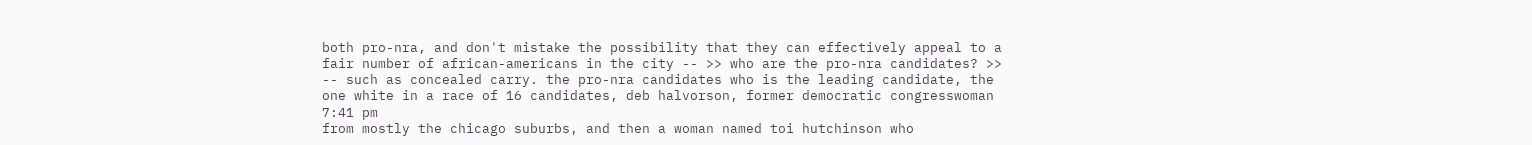both pro-nra, and don't mistake the possibility that they can effectively appeal to a fair number of african-americans in the city -- >> who are the pro-nra candidates? >> -- such as concealed carry. the pro-nra candidates who is the leading candidate, the one white in a race of 16 candidates, deb halvorson, former democratic congresswoman
7:41 pm
from mostly the chicago suburbs, and then a woman named toi hutchinson who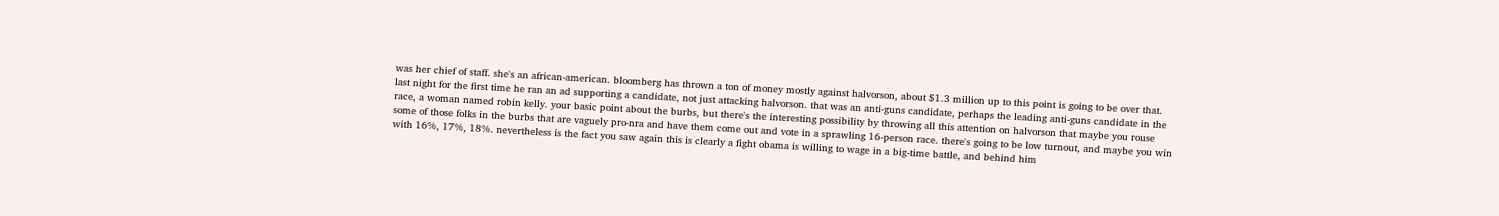was her chief of staff. she's an african-american. bloomberg has thrown a ton of money mostly against halvorson, about $1.3 million up to this point is going to be over that. last night for the first time he ran an ad supporting a candidate, not just attacking halvorson. that was an anti-guns candidate, perhaps the leading anti-guns candidate in the race, a woman named robin kelly. your basic point about the burbs, but there's the interesting possibility by throwing all this attention on halvorson that maybe you rouse some of those folks in the burbs that are vaguely pro-nra and have them come out and vote in a sprawling 16-person race. there's going to be low turnout, and maybe you win with 16%, 17%, 18%. nevertheless is the fact you saw again this is clearly a fight obama is willing to wage in a big-time battle, and behind him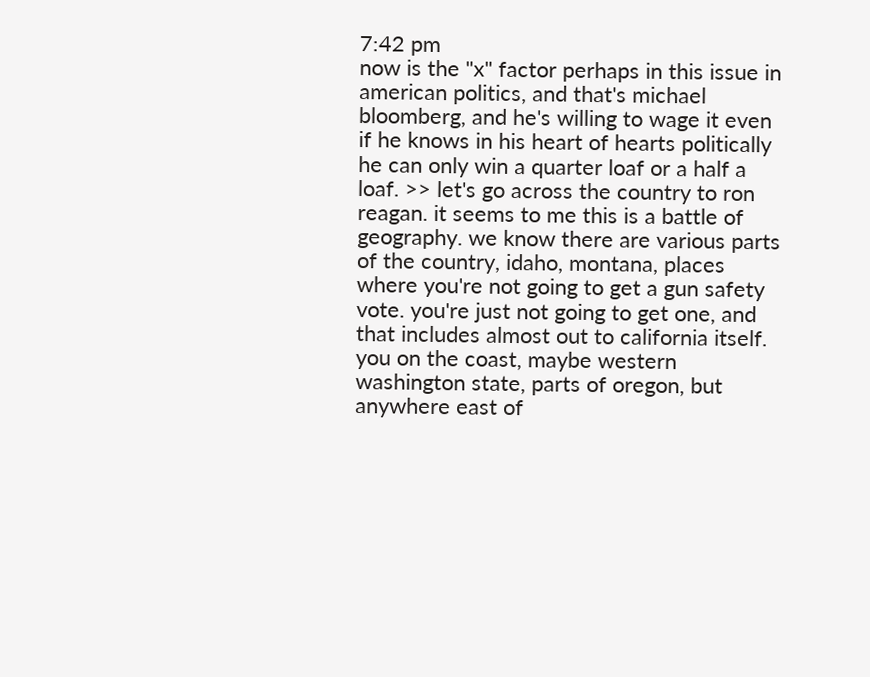7:42 pm
now is the "x" factor perhaps in this issue in american politics, and that's michael bloomberg, and he's willing to wage it even if he knows in his heart of hearts politically he can only win a quarter loaf or a half a loaf. >> let's go across the country to ron reagan. it seems to me this is a battle of geography. we know there are various parts of the country, idaho, montana, places where you're not going to get a gun safety vote. you're just not going to get one, and that includes almost out to california itself. you on the coast, maybe western washington state, parts of oregon, but anywhere east of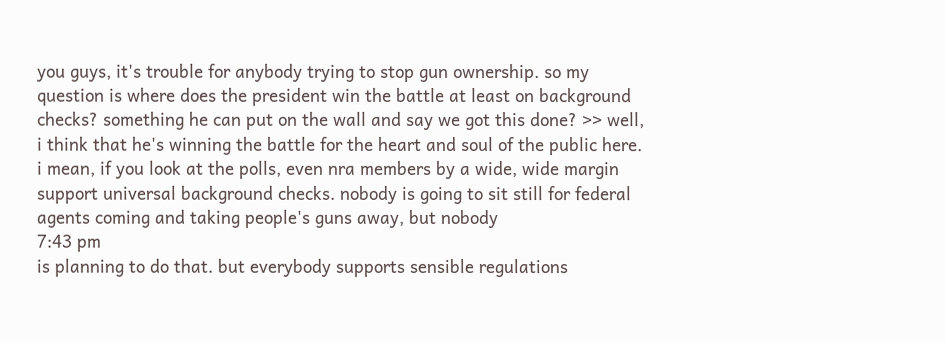you guys, it's trouble for anybody trying to stop gun ownership. so my question is where does the president win the battle at least on background checks? something he can put on the wall and say we got this done? >> well, i think that he's winning the battle for the heart and soul of the public here. i mean, if you look at the polls, even nra members by a wide, wide margin support universal background checks. nobody is going to sit still for federal agents coming and taking people's guns away, but nobody
7:43 pm
is planning to do that. but everybody supports sensible regulations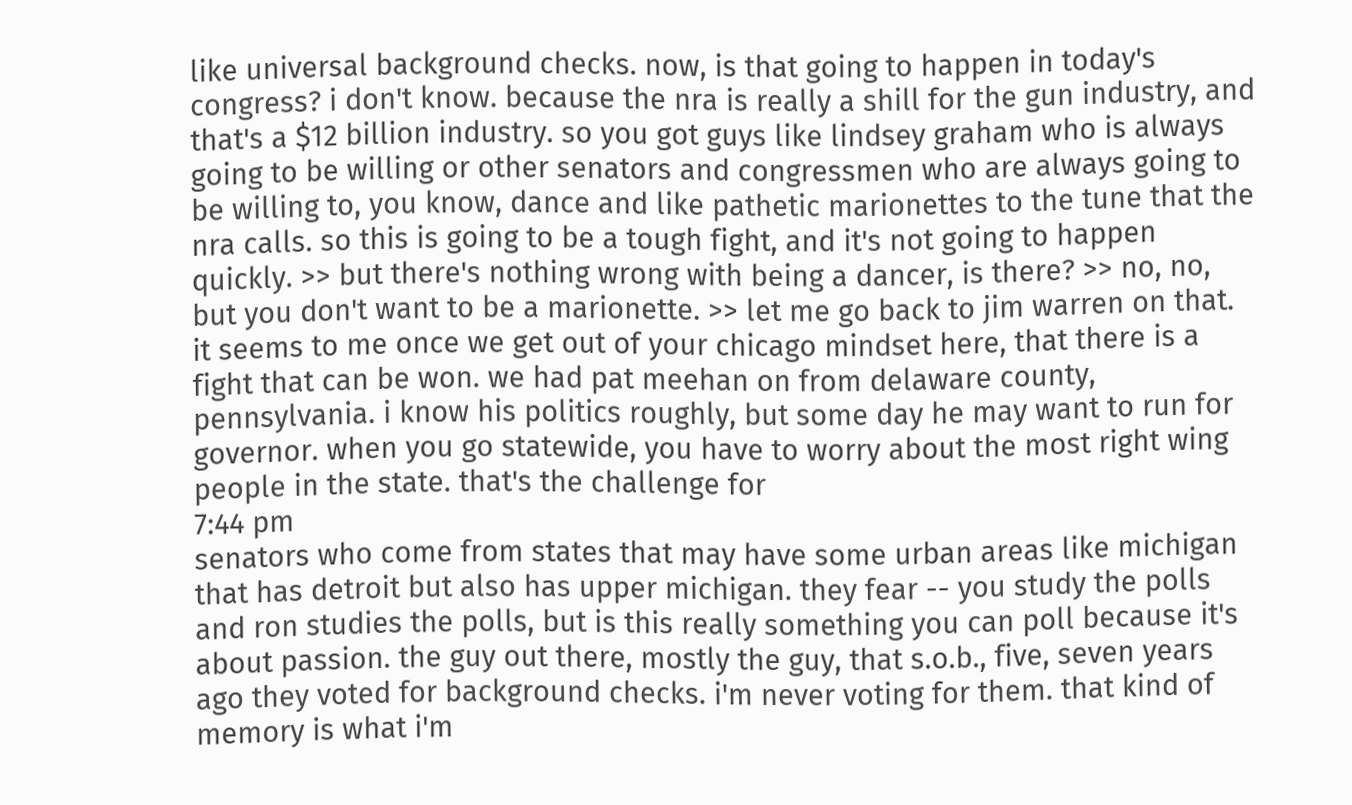like universal background checks. now, is that going to happen in today's congress? i don't know. because the nra is really a shill for the gun industry, and that's a $12 billion industry. so you got guys like lindsey graham who is always going to be willing or other senators and congressmen who are always going to be willing to, you know, dance and like pathetic marionettes to the tune that the nra calls. so this is going to be a tough fight, and it's not going to happen quickly. >> but there's nothing wrong with being a dancer, is there? >> no, no, but you don't want to be a marionette. >> let me go back to jim warren on that. it seems to me once we get out of your chicago mindset here, that there is a fight that can be won. we had pat meehan on from delaware county, pennsylvania. i know his politics roughly, but some day he may want to run for governor. when you go statewide, you have to worry about the most right wing people in the state. that's the challenge for
7:44 pm
senators who come from states that may have some urban areas like michigan that has detroit but also has upper michigan. they fear -- you study the polls and ron studies the polls, but is this really something you can poll because it's about passion. the guy out there, mostly the guy, that s.o.b., five, seven years ago they voted for background checks. i'm never voting for them. that kind of memory is what i'm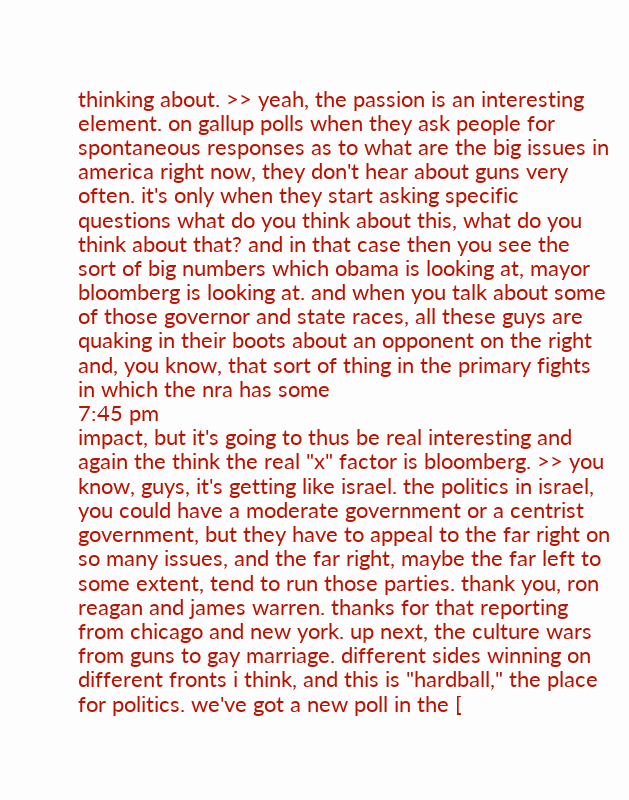thinking about. >> yeah, the passion is an interesting element. on gallup polls when they ask people for spontaneous responses as to what are the big issues in america right now, they don't hear about guns very often. it's only when they start asking specific questions what do you think about this, what do you think about that? and in that case then you see the sort of big numbers which obama is looking at, mayor bloomberg is looking at. and when you talk about some of those governor and state races, all these guys are quaking in their boots about an opponent on the right and, you know, that sort of thing in the primary fights in which the nra has some
7:45 pm
impact, but it's going to thus be real interesting and again the think the real "x" factor is bloomberg. >> you know, guys, it's getting like israel. the politics in israel, you could have a moderate government or a centrist government, but they have to appeal to the far right on so many issues, and the far right, maybe the far left to some extent, tend to run those parties. thank you, ron reagan and james warren. thanks for that reporting from chicago and new york. up next, the culture wars from guns to gay marriage. different sides winning on different fronts i think, and this is "hardball," the place for politics. we've got a new poll in the [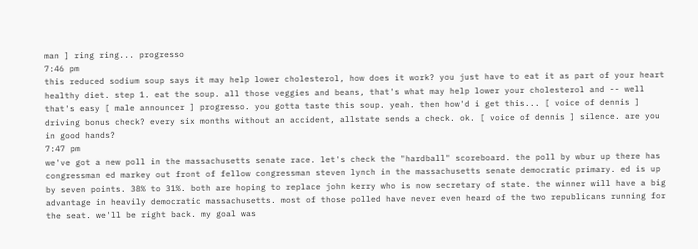man ] ring ring... progresso
7:46 pm
this reduced sodium soup says it may help lower cholesterol, how does it work? you just have to eat it as part of your heart healthy diet. step 1. eat the soup. all those veggies and beans, that's what may help lower your cholesterol and -- well that's easy [ male announcer ] progresso. you gotta taste this soup. yeah. then how'd i get this... [ voice of dennis ] driving bonus check? every six months without an accident, allstate sends a check. ok. [ voice of dennis ] silence. are you in good hands?
7:47 pm
we've got a new poll in the massachusetts senate race. let's check the "hardball" scoreboard. the poll by wbur up there has congressman ed markey out front of fellow congressman steven lynch in the massachusetts senate democratic primary. ed is up by seven points. 38% to 31%. both are hoping to replace john kerry who is now secretary of state. the winner will have a big advantage in heavily democratic massachusetts. most of those polled have never even heard of the two republicans running for the seat. we'll be right back. my goal was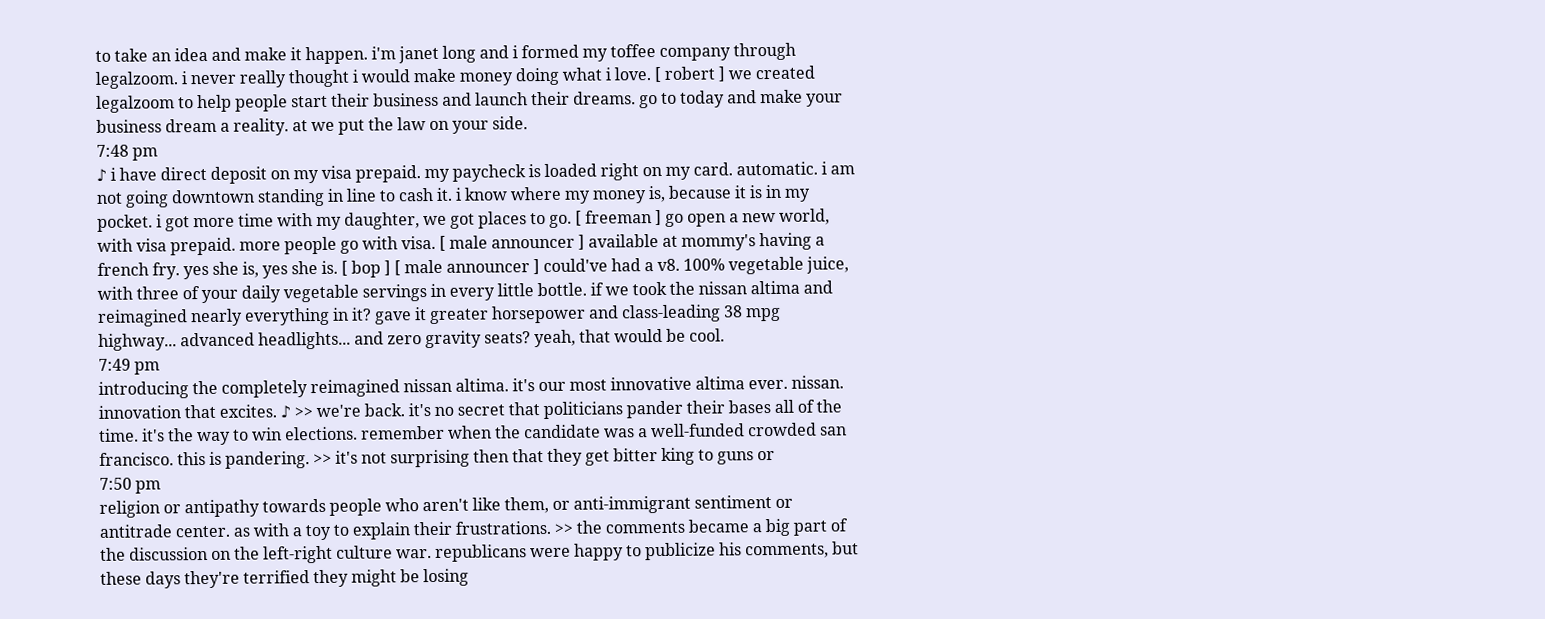to take an idea and make it happen. i'm janet long and i formed my toffee company through legalzoom. i never really thought i would make money doing what i love. [ robert ] we created legalzoom to help people start their business and launch their dreams. go to today and make your business dream a reality. at we put the law on your side.
7:48 pm
♪ i have direct deposit on my visa prepaid. my paycheck is loaded right on my card. automatic. i am not going downtown standing in line to cash it. i know where my money is, because it is in my pocket. i got more time with my daughter, we got places to go. [ freeman ] go open a new world, with visa prepaid. more people go with visa. [ male announcer ] available at mommy's having a french fry. yes she is, yes she is. [ bop ] [ male announcer ] could've had a v8. 100% vegetable juice, with three of your daily vegetable servings in every little bottle. if we took the nissan altima and reimagined nearly everything in it? gave it greater horsepower and class-leading 38 mpg highway... advanced headlights... and zero gravity seats? yeah, that would be cool.
7:49 pm
introducing the completely reimagined nissan altima. it's our most innovative altima ever. nissan. innovation that excites. ♪ >> we're back. it's no secret that politicians pander their bases all of the time. it's the way to win elections. remember when the candidate was a well-funded crowded san francisco. this is pandering. >> it's not surprising then that they get bitter king to guns or
7:50 pm
religion or antipathy towards people who aren't like them, or anti-immigrant sentiment or antitrade center. as with a toy to explain their frustrations. >> the comments became a big part of the discussion on the left-right culture war. republicans were happy to publicize his comments, but these days they're terrified they might be losing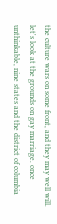the culture wars on some front, and they may well will. let's look at the grounds on gay marriage. once unthinkable, nine states and the district of columbia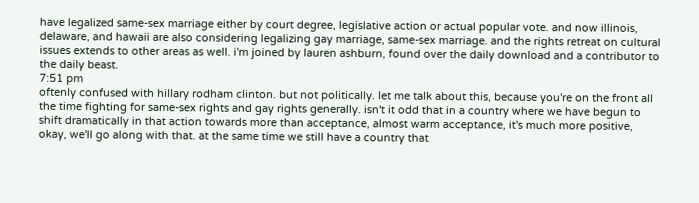have legalized same-sex marriage either by court degree, legislative action or actual popular vote. and now illinois, delaware, and hawaii are also considering legalizing gay marriage, same-sex marriage. and the rights retreat on cultural issues extends to other areas as well. i'm joined by lauren ashburn, found over the daily download and a contributor to the daily beast.
7:51 pm
oftenly confused with hillary rodham clinton. but not politically. let me talk about this, because you're on the front all the time fighting for same-sex rights and gay rights generally. isn't it odd that in a country where we have begun to shift dramatically in that action towards more than acceptance, almost warm acceptance, it's much more positive, okay, we'll go along with that. at the same time we still have a country that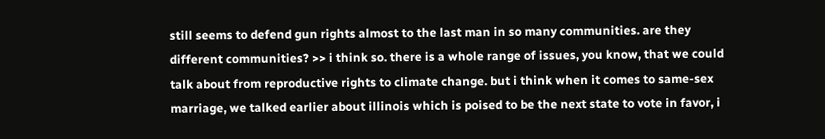still seems to defend gun rights almost to the last man in so many communities. are they different communities? >> i think so. there is a whole range of issues, you know, that we could talk about from reproductive rights to climate change. but i think when it comes to same-sex marriage, we talked earlier about illinois which is poised to be the next state to vote in favor, i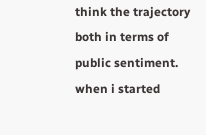think the trajectory both in terms of public sentiment. when i started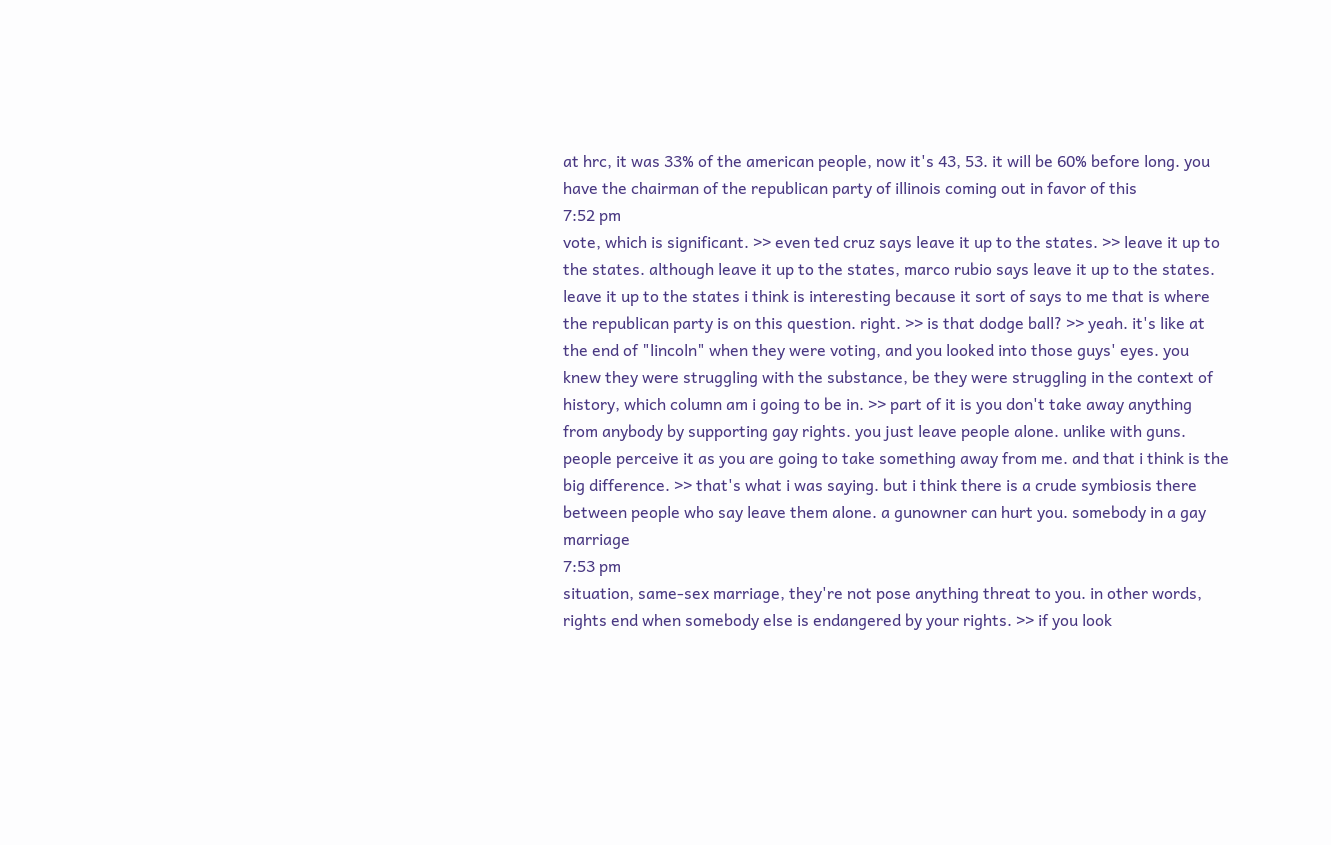at hrc, it was 33% of the american people, now it's 43, 53. it will be 60% before long. you have the chairman of the republican party of illinois coming out in favor of this
7:52 pm
vote, which is significant. >> even ted cruz says leave it up to the states. >> leave it up to the states. although leave it up to the states, marco rubio says leave it up to the states. leave it up to the states i think is interesting because it sort of says to me that is where the republican party is on this question. right. >> is that dodge ball? >> yeah. it's like at the end of "lincoln" when they were voting, and you looked into those guys' eyes. you knew they were struggling with the substance, be they were struggling in the context of history, which column am i going to be in. >> part of it is you don't take away anything from anybody by supporting gay rights. you just leave people alone. unlike with guns. people perceive it as you are going to take something away from me. and that i think is the big difference. >> that's what i was saying. but i think there is a crude symbiosis there between people who say leave them alone. a gunowner can hurt you. somebody in a gay marriage
7:53 pm
situation, same-sex marriage, they're not pose anything threat to you. in other words, rights end when somebody else is endangered by your rights. >> if you look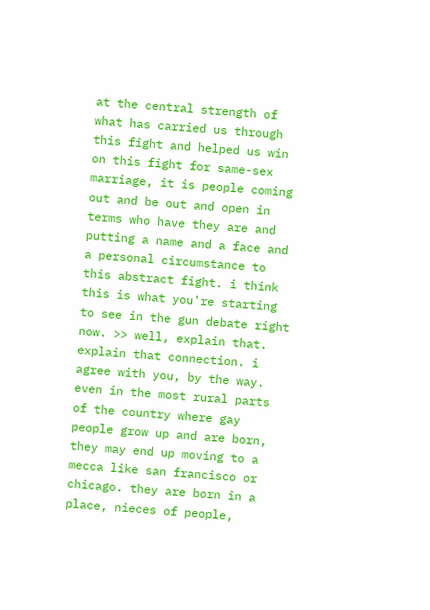at the central strength of what has carried us through this fight and helped us win on this fight for same-sex marriage, it is people coming out and be out and open in terms who have they are and putting a name and a face and a personal circumstance to this abstract fight. i think this is what you're starting to see in the gun debate right now. >> well, explain that. explain that connection. i agree with you, by the way. even in the most rural parts of the country where gay people grow up and are born, they may end up moving to a mecca like san francisco or chicago. they are born in a place, nieces of people,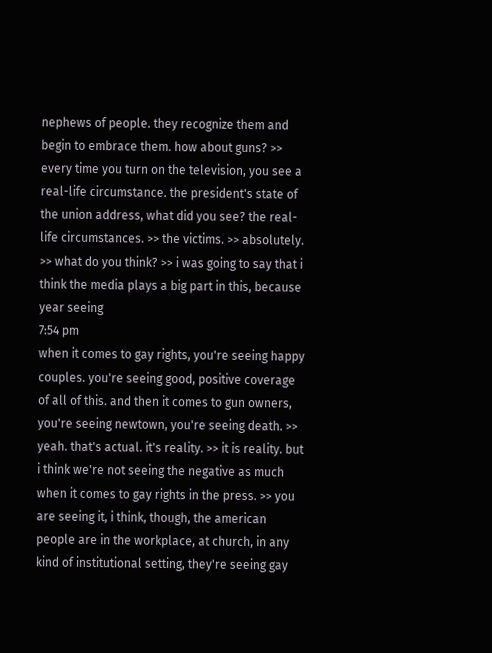nephews of people. they recognize them and begin to embrace them. how about guns? >> every time you turn on the television, you see a real-life circumstance. the president's state of the union address, what did you see? the real-life circumstances. >> the victims. >> absolutely. >> what do you think? >> i was going to say that i think the media plays a big part in this, because year seeing
7:54 pm
when it comes to gay rights, you're seeing happy couples. you're seeing good, positive coverage of all of this. and then it comes to gun owners, you're seeing newtown, you're seeing death. >> yeah. that's actual. it's reality. >> it is reality. but i think we're not seeing the negative as much when it comes to gay rights in the press. >> you are seeing it, i think, though, the american people are in the workplace, at church, in any kind of institutional setting, they're seeing gay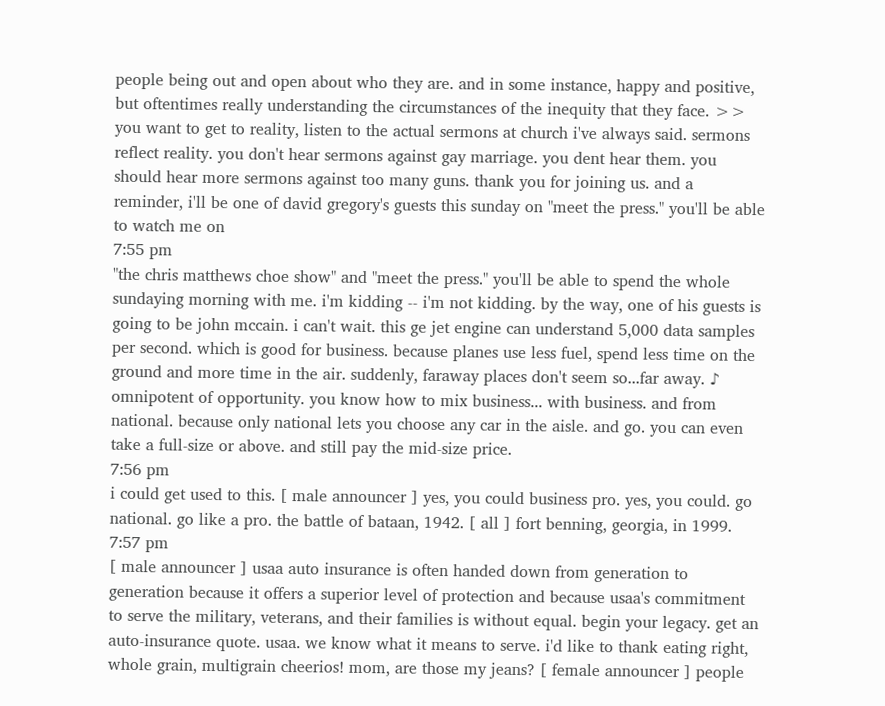people being out and open about who they are. and in some instance, happy and positive, but oftentimes really understanding the circumstances of the inequity that they face. >> you want to get to reality, listen to the actual sermons at church i've always said. sermons reflect reality. you don't hear sermons against gay marriage. you dent hear them. you should hear more sermons against too many guns. thank you for joining us. and a reminder, i'll be one of david gregory's guests this sunday on "meet the press." you'll be able to watch me on
7:55 pm
"the chris matthews choe show" and "meet the press." you'll be able to spend the whole sundaying morning with me. i'm kidding -- i'm not kidding. by the way, one of his guests is going to be john mccain. i can't wait. this ge jet engine can understand 5,000 data samples per second. which is good for business. because planes use less fuel, spend less time on the ground and more time in the air. suddenly, faraway places don't seem so...far away. ♪ omnipotent of opportunity. you know how to mix business... with business. and from national. because only national lets you choose any car in the aisle. and go. you can even take a full-size or above. and still pay the mid-size price.
7:56 pm
i could get used to this. [ male announcer ] yes, you could business pro. yes, you could. go national. go like a pro. the battle of bataan, 1942. [ all ] fort benning, georgia, in 1999.
7:57 pm
[ male announcer ] usaa auto insurance is often handed down from generation to generation because it offers a superior level of protection and because usaa's commitment to serve the military, veterans, and their families is without equal. begin your legacy. get an auto-insurance quote. usaa. we know what it means to serve. i'd like to thank eating right, whole grain, multigrain cheerios! mom, are those my jeans? [ female announcer ] people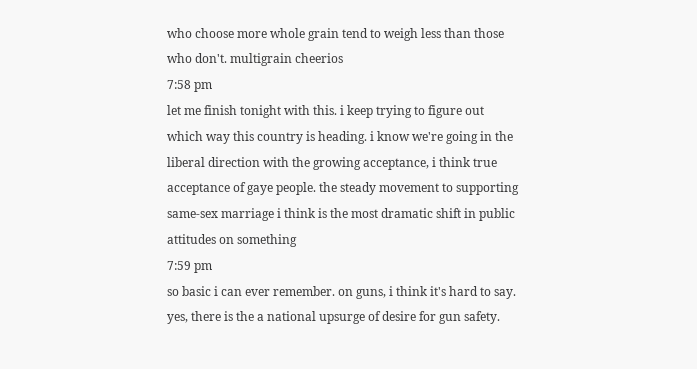who choose more whole grain tend to weigh less than those who don't. multigrain cheerios
7:58 pm
let me finish tonight with this. i keep trying to figure out which way this country is heading. i know we're going in the liberal direction with the growing acceptance, i think true acceptance of gaye people. the steady movement to supporting same-sex marriage i think is the most dramatic shift in public attitudes on something
7:59 pm
so basic i can ever remember. on guns, i think it's hard to say. yes, there is the a national upsurge of desire for gun safety.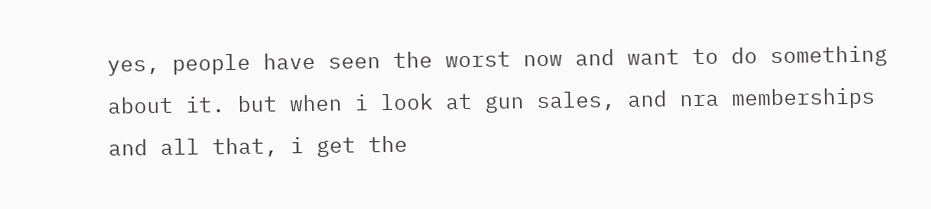yes, people have seen the worst now and want to do something about it. but when i look at gun sales, and nra memberships and all that, i get the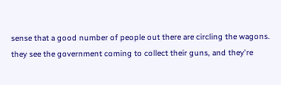sense that a good number of people out there are circling the wagons. they see the government coming to collect their guns, and they're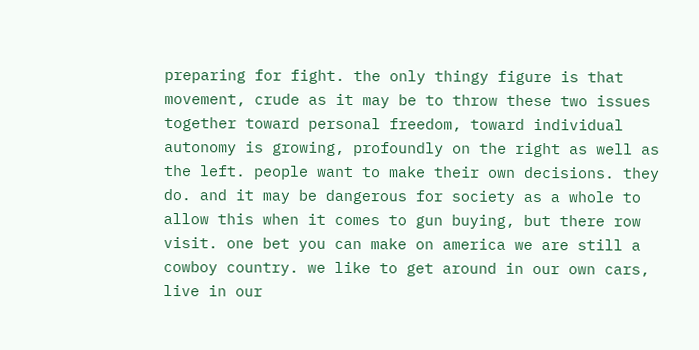preparing for fight. the only thingy figure is that movement, crude as it may be to throw these two issues together toward personal freedom, toward individual autonomy is growing, profoundly on the right as well as the left. people want to make their own decisions. they do. and it may be dangerous for society as a whole to allow this when it comes to gun buying, but there row visit. one bet you can make on america we are still a cowboy country. we like to get around in our own cars, live in our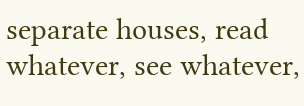separate houses, read whatever, see whatever,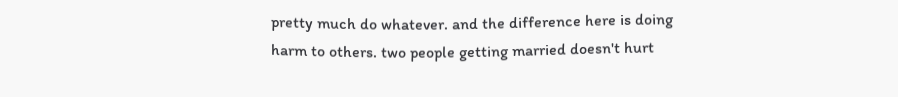pretty much do whatever. and the difference here is doing harm to others. two people getting married doesn't hurt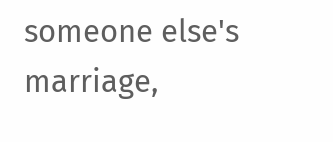someone else's marriage,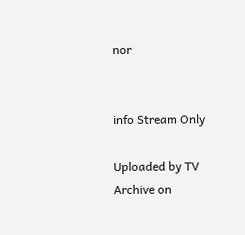nor


info Stream Only

Uploaded by TV Archive on